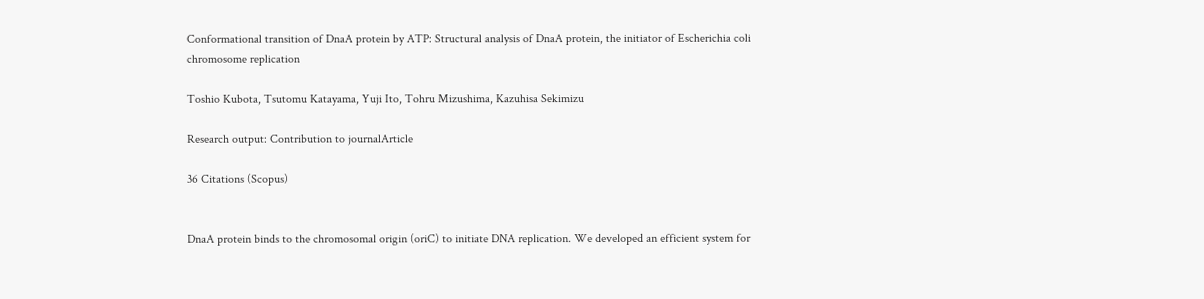Conformational transition of DnaA protein by ATP: Structural analysis of DnaA protein, the initiator of Escherichia coli chromosome replication

Toshio Kubota, Tsutomu Katayama, Yuji Ito, Tohru Mizushima, Kazuhisa Sekimizu

Research output: Contribution to journalArticle

36 Citations (Scopus)


DnaA protein binds to the chromosomal origin (oriC) to initiate DNA replication. We developed an efficient system for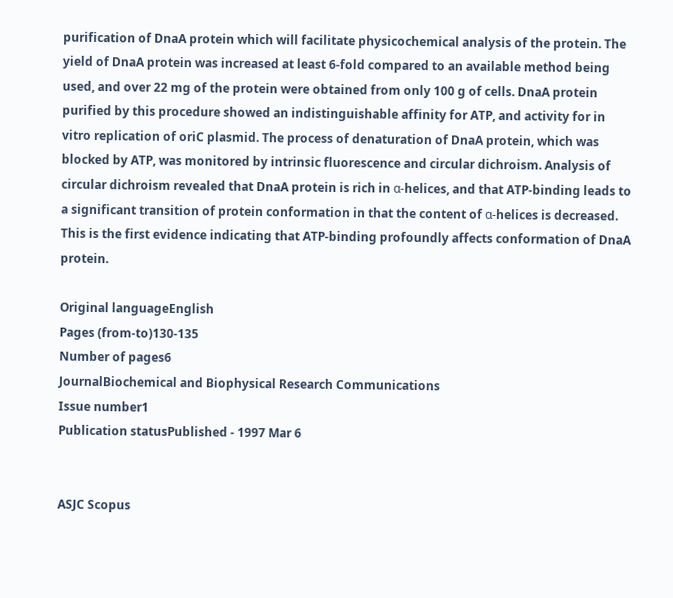purification of DnaA protein which will facilitate physicochemical analysis of the protein. The yield of DnaA protein was increased at least 6-fold compared to an available method being used, and over 22 mg of the protein were obtained from only 100 g of cells. DnaA protein purified by this procedure showed an indistinguishable affinity for ATP, and activity for in vitro replication of oriC plasmid. The process of denaturation of DnaA protein, which was blocked by ATP, was monitored by intrinsic fluorescence and circular dichroism. Analysis of circular dichroism revealed that DnaA protein is rich in α-helices, and that ATP-binding leads to a significant transition of protein conformation in that the content of α-helices is decreased. This is the first evidence indicating that ATP-binding profoundly affects conformation of DnaA protein.

Original languageEnglish
Pages (from-to)130-135
Number of pages6
JournalBiochemical and Biophysical Research Communications
Issue number1
Publication statusPublished - 1997 Mar 6


ASJC Scopus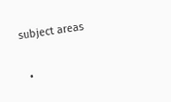subject areas

  •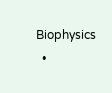Biophysics
  •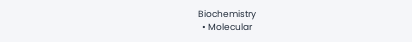Biochemistry
  • Molecular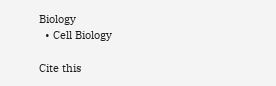Biology
  • Cell Biology

Cite this